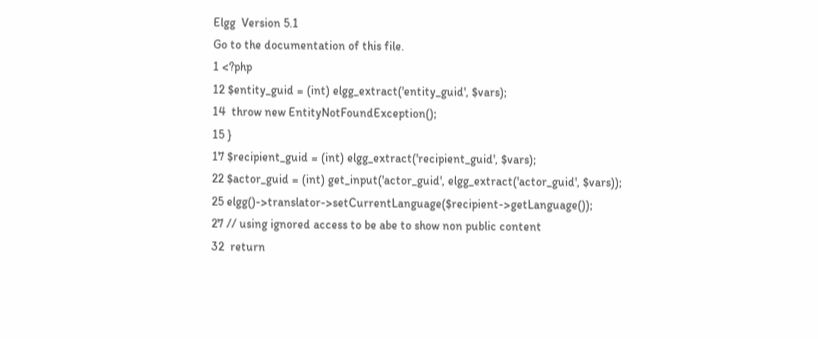Elgg  Version 5.1
Go to the documentation of this file.
1 <?php
12 $entity_guid = (int) elgg_extract('entity_guid', $vars);
14  throw new EntityNotFoundException();
15 }
17 $recipient_guid = (int) elgg_extract('recipient_guid', $vars);
22 $actor_guid = (int) get_input('actor_guid', elgg_extract('actor_guid', $vars));
25 elgg()->translator->setCurrentLanguage($recipient->getLanguage());
27 // using ignored access to be abe to show non public content
32  return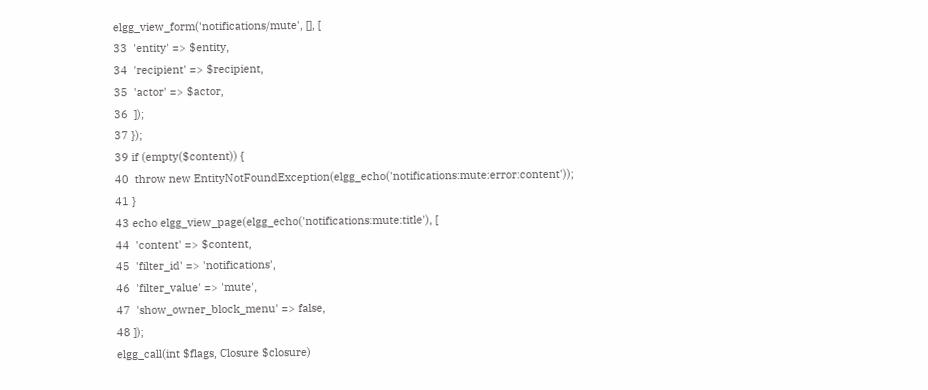elgg_view_form('notifications/mute', [], [
33  'entity' => $entity,
34  'recipient' => $recipient,
35  'actor' => $actor,
36  ]);
37 });
39 if (empty($content)) {
40  throw new EntityNotFoundException(elgg_echo('notifications:mute:error:content'));
41 }
43 echo elgg_view_page(elgg_echo('notifications:mute:title'), [
44  'content' => $content,
45  'filter_id' => 'notifications',
46  'filter_value' => 'mute',
47  'show_owner_block_menu' => false,
48 ]);
elgg_call(int $flags, Closure $closure)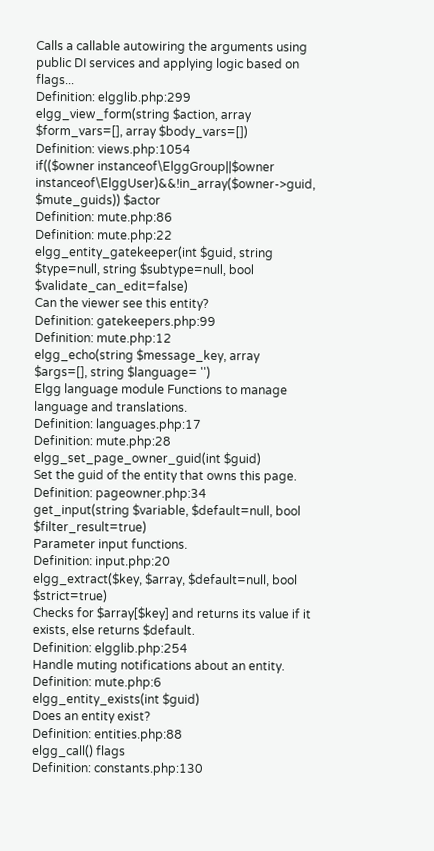Calls a callable autowiring the arguments using public DI services and applying logic based on flags...
Definition: elgglib.php:299
elgg_view_form(string $action, array $form_vars=[], array $body_vars=[])
Definition: views.php:1054
if(($owner instanceof\ElggGroup||$owner instanceof\ElggUser)&&!in_array($owner->guid, $mute_guids)) $actor
Definition: mute.php:86
Definition: mute.php:22
elgg_entity_gatekeeper(int $guid, string $type=null, string $subtype=null, bool $validate_can_edit=false)
Can the viewer see this entity?
Definition: gatekeepers.php:99
Definition: mute.php:12
elgg_echo(string $message_key, array $args=[], string $language= '')
Elgg language module Functions to manage language and translations.
Definition: languages.php:17
Definition: mute.php:28
elgg_set_page_owner_guid(int $guid)
Set the guid of the entity that owns this page.
Definition: pageowner.php:34
get_input(string $variable, $default=null, bool $filter_result=true)
Parameter input functions.
Definition: input.php:20
elgg_extract($key, $array, $default=null, bool $strict=true)
Checks for $array[$key] and returns its value if it exists, else returns $default.
Definition: elgglib.php:254
Handle muting notifications about an entity.
Definition: mute.php:6
elgg_entity_exists(int $guid)
Does an entity exist?
Definition: entities.php:88
elgg_call() flags
Definition: constants.php:130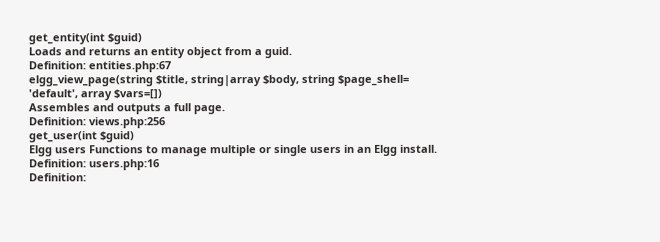get_entity(int $guid)
Loads and returns an entity object from a guid.
Definition: entities.php:67
elgg_view_page(string $title, string|array $body, string $page_shell= 'default', array $vars=[])
Assembles and outputs a full page.
Definition: views.php:256
get_user(int $guid)
Elgg users Functions to manage multiple or single users in an Elgg install.
Definition: users.php:16
Definition: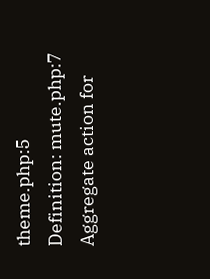theme.php:5
Definition: mute.php:7
Aggregate action for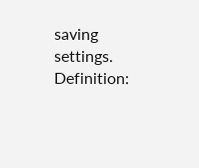saving settings.
Definition: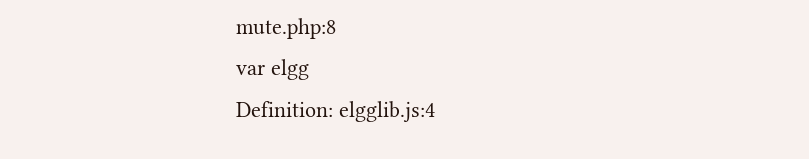mute.php:8
var elgg
Definition: elgglib.js:4